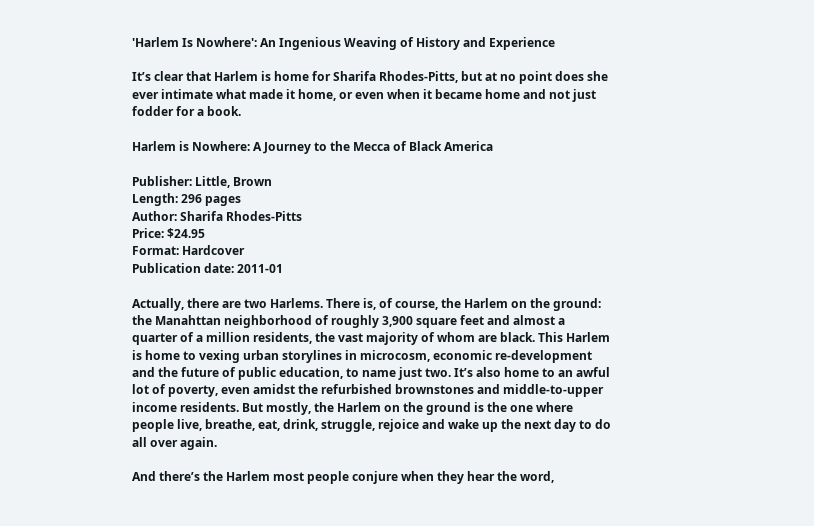'Harlem Is Nowhere': An Ingenious Weaving of History and Experience

It’s clear that Harlem is home for Sharifa Rhodes-Pitts, but at no point does she ever intimate what made it home, or even when it became home and not just fodder for a book.

Harlem is Nowhere: A Journey to the Mecca of Black America

Publisher: Little, Brown
Length: 296 pages
Author: Sharifa Rhodes-Pitts
Price: $24.95
Format: Hardcover
Publication date: 2011-01

Actually, there are two Harlems. There is, of course, the Harlem on the ground: the Manahttan neighborhood of roughly 3,900 square feet and almost a quarter of a million residents, the vast majority of whom are black. This Harlem is home to vexing urban storylines in microcosm, economic re-development and the future of public education, to name just two. It’s also home to an awful lot of poverty, even amidst the refurbished brownstones and middle-to-upper income residents. But mostly, the Harlem on the ground is the one where people live, breathe, eat, drink, struggle, rejoice and wake up the next day to do all over again.

And there’s the Harlem most people conjure when they hear the word,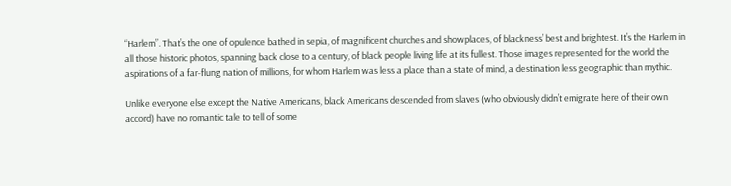“Harlem”. That’s the one of opulence bathed in sepia, of magnificent churches and showplaces, of blackness’ best and brightest. It’s the Harlem in all those historic photos, spanning back close to a century, of black people living life at its fullest. Those images represented for the world the aspirations of a far-flung nation of millions, for whom Harlem was less a place than a state of mind, a destination less geographic than mythic.

Unlike everyone else except the Native Americans, black Americans descended from slaves (who obviously didn’t emigrate here of their own accord) have no romantic tale to tell of some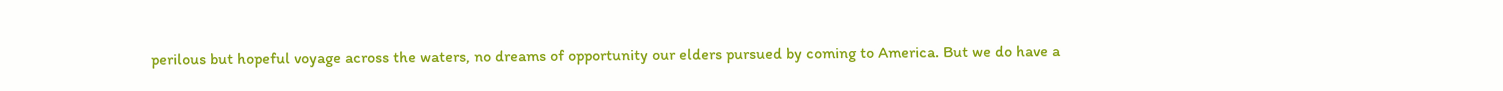perilous but hopeful voyage across the waters, no dreams of opportunity our elders pursued by coming to America. But we do have a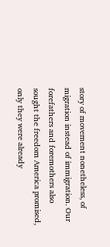story of movement nonetheless, of migration instead of immigration. Our forefathers and foremothers also sought the freedom America promised, only they were already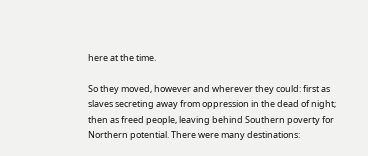here at the time.

So they moved, however and wherever they could: first as slaves secreting away from oppression in the dead of night; then as freed people, leaving behind Southern poverty for Northern potential. There were many destinations: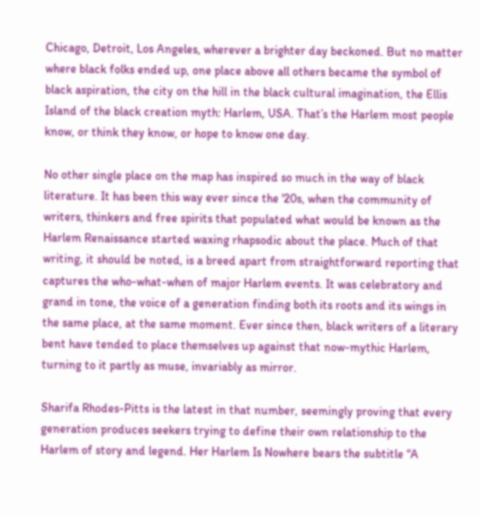Chicago, Detroit, Los Angeles, wherever a brighter day beckoned. But no matter where black folks ended up, one place above all others became the symbol of black aspiration, the city on the hill in the black cultural imagination, the Ellis Island of the black creation myth: Harlem, USA. That’s the Harlem most people know, or think they know, or hope to know one day.

No other single place on the map has inspired so much in the way of black literature. It has been this way ever since the '20s, when the community of writers, thinkers and free spirits that populated what would be known as the Harlem Renaissance started waxing rhapsodic about the place. Much of that writing, it should be noted, is a breed apart from straightforward reporting that captures the who-what-when of major Harlem events. It was celebratory and grand in tone, the voice of a generation finding both its roots and its wings in the same place, at the same moment. Ever since then, black writers of a literary bent have tended to place themselves up against that now-mythic Harlem, turning to it partly as muse, invariably as mirror.

Sharifa Rhodes-Pitts is the latest in that number, seemingly proving that every generation produces seekers trying to define their own relationship to the Harlem of story and legend. Her Harlem Is Nowhere bears the subtitle “A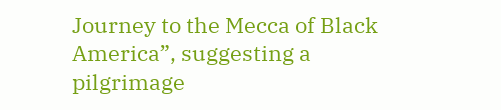Journey to the Mecca of Black America”, suggesting a pilgrimage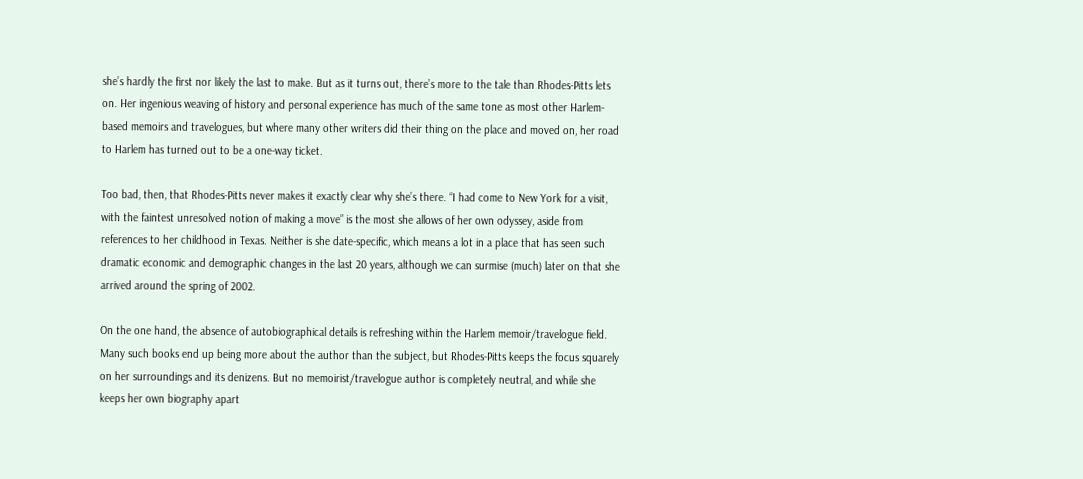she’s hardly the first nor likely the last to make. But as it turns out, there’s more to the tale than Rhodes-Pitts lets on. Her ingenious weaving of history and personal experience has much of the same tone as most other Harlem-based memoirs and travelogues, but where many other writers did their thing on the place and moved on, her road to Harlem has turned out to be a one-way ticket.

Too bad, then, that Rhodes-Pitts never makes it exactly clear why she’s there. “I had come to New York for a visit, with the faintest unresolved notion of making a move” is the most she allows of her own odyssey, aside from references to her childhood in Texas. Neither is she date-specific, which means a lot in a place that has seen such dramatic economic and demographic changes in the last 20 years, although we can surmise (much) later on that she arrived around the spring of 2002.

On the one hand, the absence of autobiographical details is refreshing within the Harlem memoir/travelogue field. Many such books end up being more about the author than the subject, but Rhodes-Pitts keeps the focus squarely on her surroundings and its denizens. But no memoirist/travelogue author is completely neutral, and while she keeps her own biography apart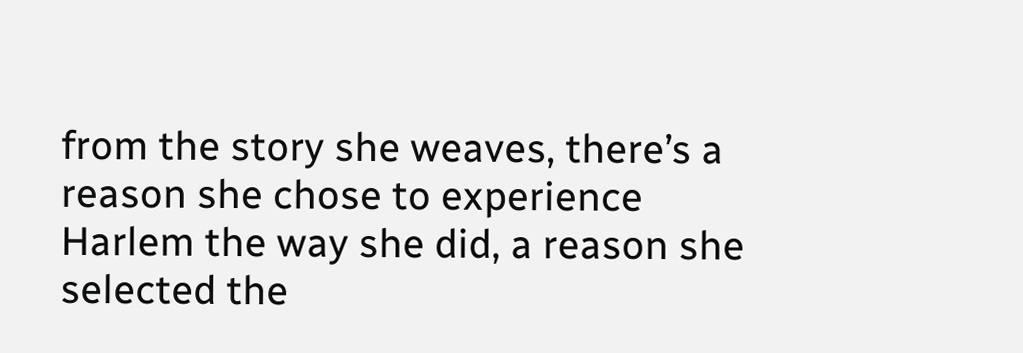from the story she weaves, there’s a reason she chose to experience Harlem the way she did, a reason she selected the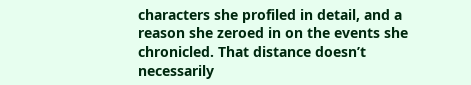characters she profiled in detail, and a reason she zeroed in on the events she chronicled. That distance doesn’t necessarily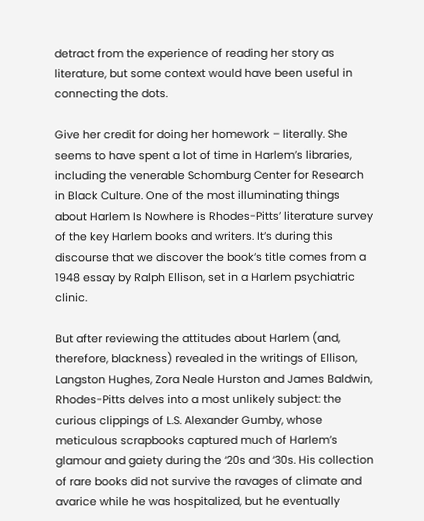detract from the experience of reading her story as literature, but some context would have been useful in connecting the dots.

Give her credit for doing her homework – literally. She seems to have spent a lot of time in Harlem’s libraries, including the venerable Schomburg Center for Research in Black Culture. One of the most illuminating things about Harlem Is Nowhere is Rhodes-Pitts’ literature survey of the key Harlem books and writers. It’s during this discourse that we discover the book’s title comes from a 1948 essay by Ralph Ellison, set in a Harlem psychiatric clinic.

But after reviewing the attitudes about Harlem (and, therefore, blackness) revealed in the writings of Ellison, Langston Hughes, Zora Neale Hurston and James Baldwin, Rhodes-Pitts delves into a most unlikely subject: the curious clippings of L.S. Alexander Gumby, whose meticulous scrapbooks captured much of Harlem’s glamour and gaiety during the ‘20s and ‘30s. His collection of rare books did not survive the ravages of climate and avarice while he was hospitalized, but he eventually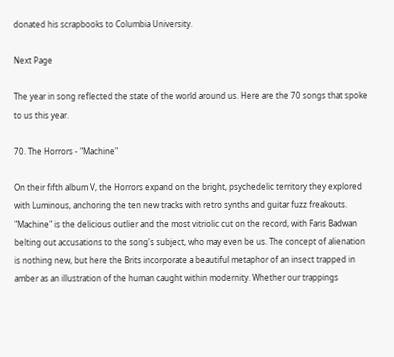donated his scrapbooks to Columbia University.

Next Page

The year in song reflected the state of the world around us. Here are the 70 songs that spoke to us this year.

70. The Horrors - "Machine"

On their fifth album V, the Horrors expand on the bright, psychedelic territory they explored with Luminous, anchoring the ten new tracks with retro synths and guitar fuzz freakouts. "Machine" is the delicious outlier and the most vitriolic cut on the record, with Faris Badwan belting out accusations to the song's subject, who may even be us. The concept of alienation is nothing new, but here the Brits incorporate a beautiful metaphor of an insect trapped in amber as an illustration of the human caught within modernity. Whether our trappings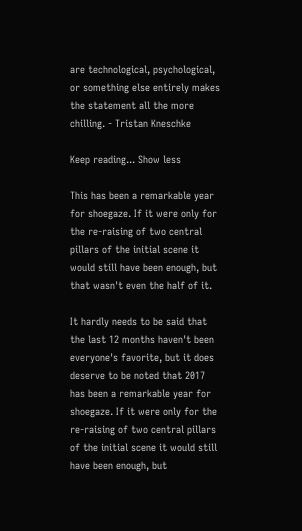are technological, psychological, or something else entirely makes the statement all the more chilling. - Tristan Kneschke

Keep reading... Show less

This has been a remarkable year for shoegaze. If it were only for the re-raising of two central pillars of the initial scene it would still have been enough, but that wasn't even the half of it.

It hardly needs to be said that the last 12 months haven't been everyone's favorite, but it does deserve to be noted that 2017 has been a remarkable year for shoegaze. If it were only for the re-raising of two central pillars of the initial scene it would still have been enough, but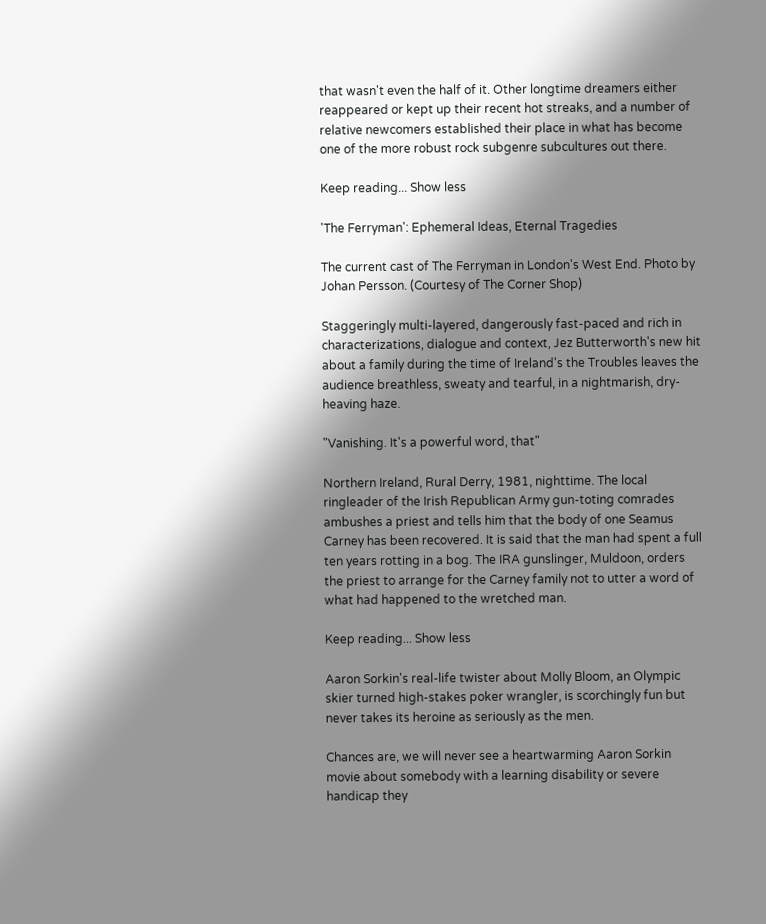that wasn't even the half of it. Other longtime dreamers either reappeared or kept up their recent hot streaks, and a number of relative newcomers established their place in what has become one of the more robust rock subgenre subcultures out there.

Keep reading... Show less

'The Ferryman': Ephemeral Ideas, Eternal Tragedies

The current cast of The Ferryman in London's West End. Photo by Johan Persson. (Courtesy of The Corner Shop)

Staggeringly multi-layered, dangerously fast-paced and rich in characterizations, dialogue and context, Jez Butterworth's new hit about a family during the time of Ireland's the Troubles leaves the audience breathless, sweaty and tearful, in a nightmarish, dry-heaving haze.

"Vanishing. It's a powerful word, that"

Northern Ireland, Rural Derry, 1981, nighttime. The local ringleader of the Irish Republican Army gun-toting comrades ambushes a priest and tells him that the body of one Seamus Carney has been recovered. It is said that the man had spent a full ten years rotting in a bog. The IRA gunslinger, Muldoon, orders the priest to arrange for the Carney family not to utter a word of what had happened to the wretched man.

Keep reading... Show less

Aaron Sorkin's real-life twister about Molly Bloom, an Olympic skier turned high-stakes poker wrangler, is scorchingly fun but never takes its heroine as seriously as the men.

Chances are, we will never see a heartwarming Aaron Sorkin movie about somebody with a learning disability or severe handicap they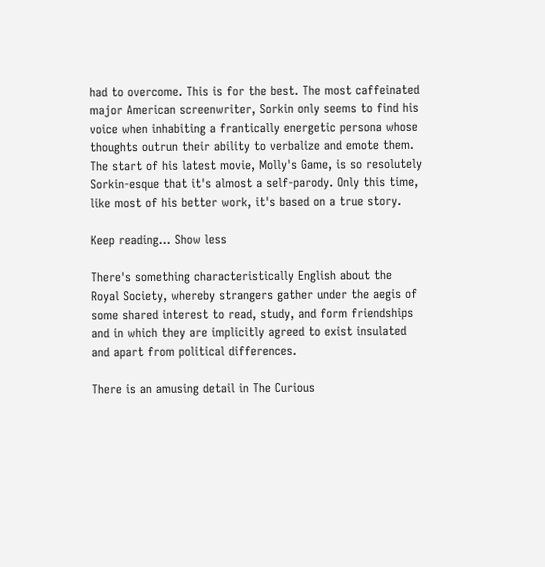had to overcome. This is for the best. The most caffeinated major American screenwriter, Sorkin only seems to find his voice when inhabiting a frantically energetic persona whose thoughts outrun their ability to verbalize and emote them. The start of his latest movie, Molly's Game, is so resolutely Sorkin-esque that it's almost a self-parody. Only this time, like most of his better work, it's based on a true story.

Keep reading... Show less

There's something characteristically English about the Royal Society, whereby strangers gather under the aegis of some shared interest to read, study, and form friendships and in which they are implicitly agreed to exist insulated and apart from political differences.

There is an amusing detail in The Curious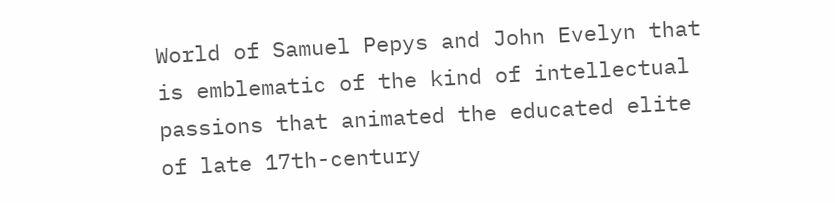World of Samuel Pepys and John Evelyn that is emblematic of the kind of intellectual passions that animated the educated elite of late 17th-century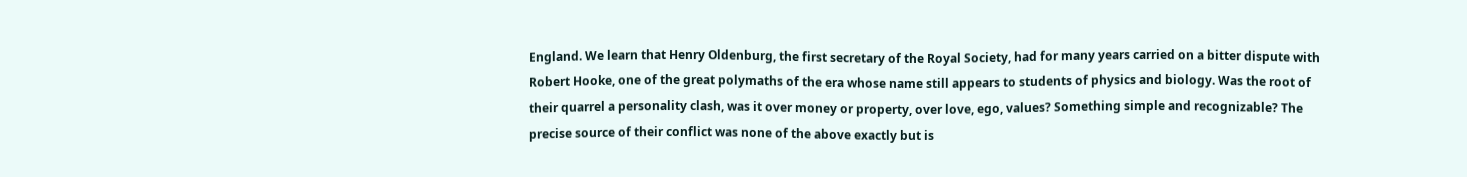England. We learn that Henry Oldenburg, the first secretary of the Royal Society, had for many years carried on a bitter dispute with Robert Hooke, one of the great polymaths of the era whose name still appears to students of physics and biology. Was the root of their quarrel a personality clash, was it over money or property, over love, ego, values? Something simple and recognizable? The precise source of their conflict was none of the above exactly but is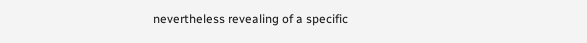nevertheless revealing of a specific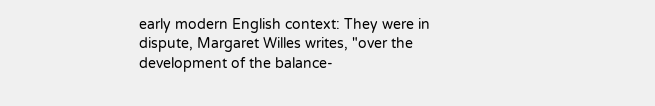early modern English context: They were in dispute, Margaret Willes writes, "over the development of the balance-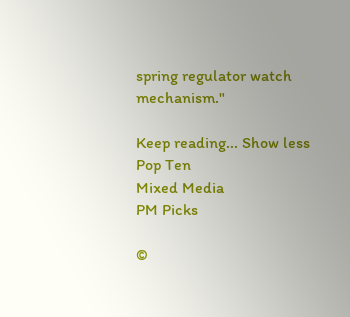spring regulator watch mechanism."

Keep reading... Show less
Pop Ten
Mixed Media
PM Picks

©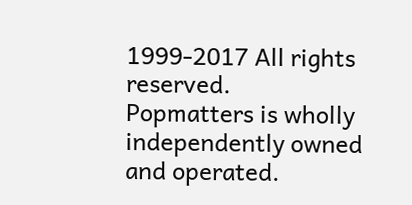1999-2017 All rights reserved.
Popmatters is wholly independently owned and operated.